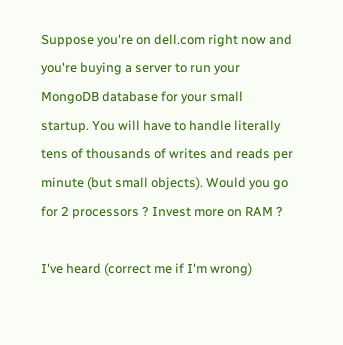Suppose you're on dell.com right now and you're buying a server to run your MongoDB database for your small startup. You will have to handle literally tens of thousands of writes and reads per minute (but small objects). Would you go for 2 processors ? Invest more on RAM ?

I've heard (correct me if I'm wrong)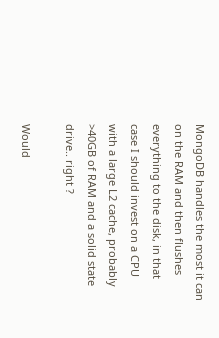MongoDB handles the most it can on the RAM and then flushes everything to the disk, in that case I should invest on a CPU with a large L2 cache, probably >40GB of RAM and a solid state drive.. right ?

Would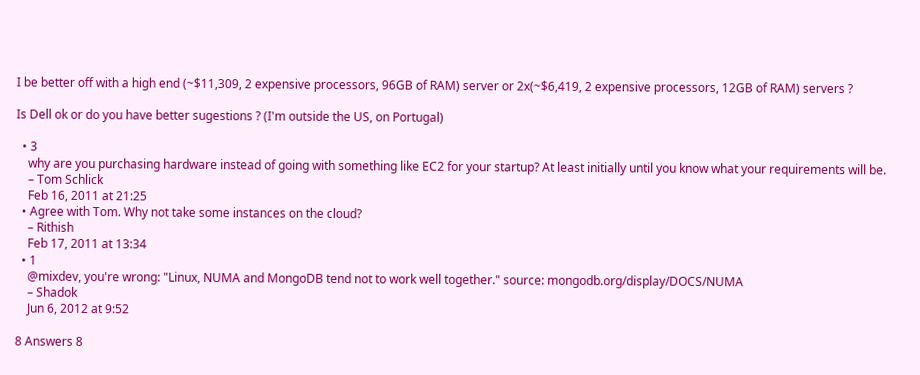I be better off with a high end (~$11,309, 2 expensive processors, 96GB of RAM) server or 2x(~$6,419, 2 expensive processors, 12GB of RAM) servers ?

Is Dell ok or do you have better sugestions ? (I'm outside the US, on Portugal)

  • 3
    why are you purchasing hardware instead of going with something like EC2 for your startup? At least initially until you know what your requirements will be.
    – Tom Schlick
    Feb 16, 2011 at 21:25
  • Agree with Tom. Why not take some instances on the cloud?
    – Rithish
    Feb 17, 2011 at 13:34
  • 1
    @mixdev, you're wrong: "Linux, NUMA and MongoDB tend not to work well together." source: mongodb.org/display/DOCS/NUMA
    – Shadok
    Jun 6, 2012 at 9:52

8 Answers 8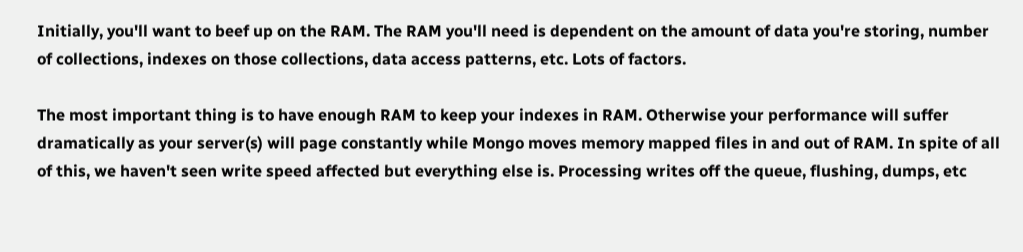Initially, you'll want to beef up on the RAM. The RAM you'll need is dependent on the amount of data you're storing, number of collections, indexes on those collections, data access patterns, etc. Lots of factors.

The most important thing is to have enough RAM to keep your indexes in RAM. Otherwise your performance will suffer dramatically as your server(s) will page constantly while Mongo moves memory mapped files in and out of RAM. In spite of all of this, we haven't seen write speed affected but everything else is. Processing writes off the queue, flushing, dumps, etc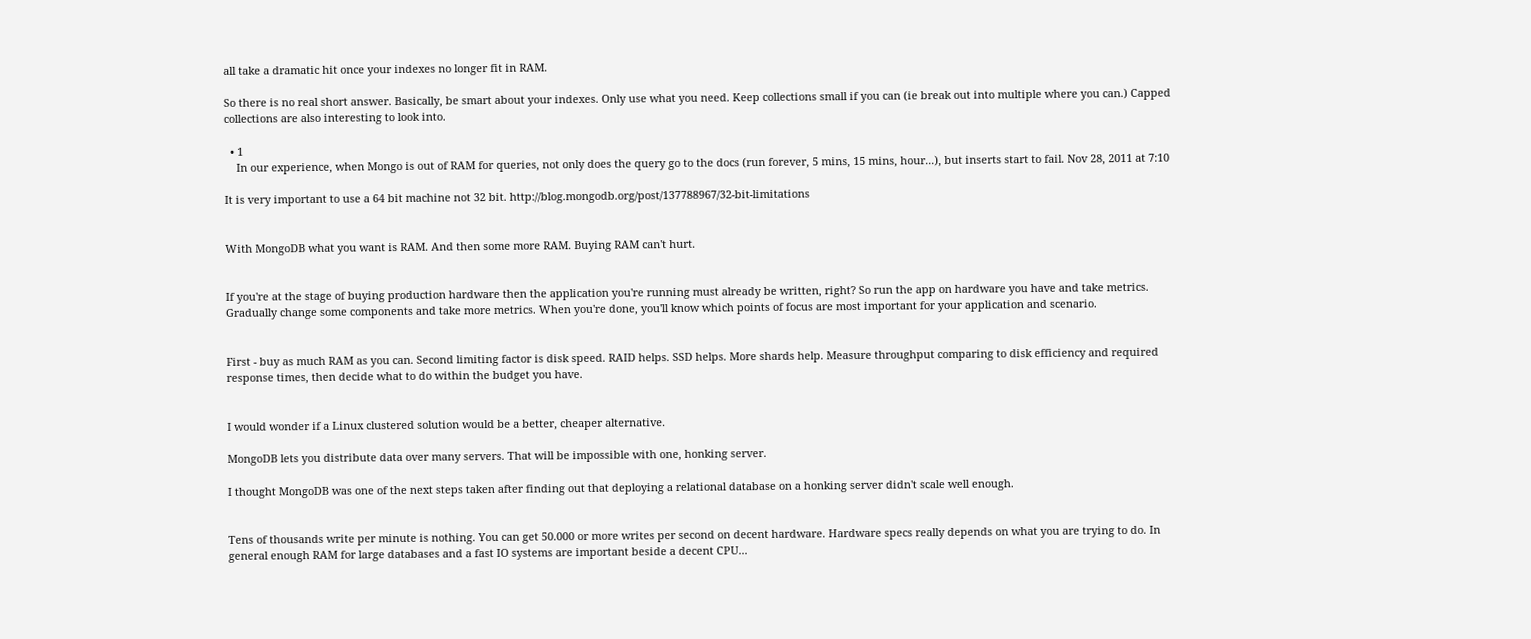all take a dramatic hit once your indexes no longer fit in RAM.

So there is no real short answer. Basically, be smart about your indexes. Only use what you need. Keep collections small if you can (ie break out into multiple where you can.) Capped collections are also interesting to look into.

  • 1
    In our experience, when Mongo is out of RAM for queries, not only does the query go to the docs (run forever, 5 mins, 15 mins, hour...), but inserts start to fail. Nov 28, 2011 at 7:10

It is very important to use a 64 bit machine not 32 bit. http://blog.mongodb.org/post/137788967/32-bit-limitations


With MongoDB what you want is RAM. And then some more RAM. Buying RAM can't hurt.


If you're at the stage of buying production hardware then the application you're running must already be written, right? So run the app on hardware you have and take metrics. Gradually change some components and take more metrics. When you're done, you'll know which points of focus are most important for your application and scenario.


First - buy as much RAM as you can. Second limiting factor is disk speed. RAID helps. SSD helps. More shards help. Measure throughput comparing to disk efficiency and required response times, then decide what to do within the budget you have.


I would wonder if a Linux clustered solution would be a better, cheaper alternative.

MongoDB lets you distribute data over many servers. That will be impossible with one, honking server.

I thought MongoDB was one of the next steps taken after finding out that deploying a relational database on a honking server didn't scale well enough.


Tens of thousands write per minute is nothing. You can get 50.000 or more writes per second on decent hardware. Hardware specs really depends on what you are trying to do. In general enough RAM for large databases and a fast IO systems are important beside a decent CPU...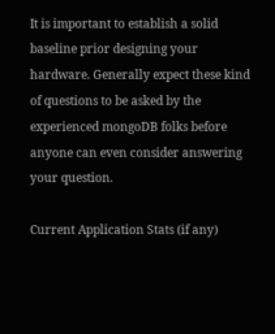It is important to establish a solid baseline prior designing your hardware. Generally expect these kind of questions to be asked by the experienced mongoDB folks before anyone can even consider answering your question.

Current Application Stats (if any)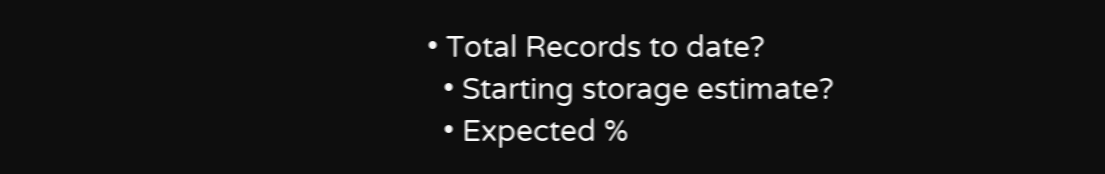• Total Records to date?
  • Starting storage estimate?
  • Expected %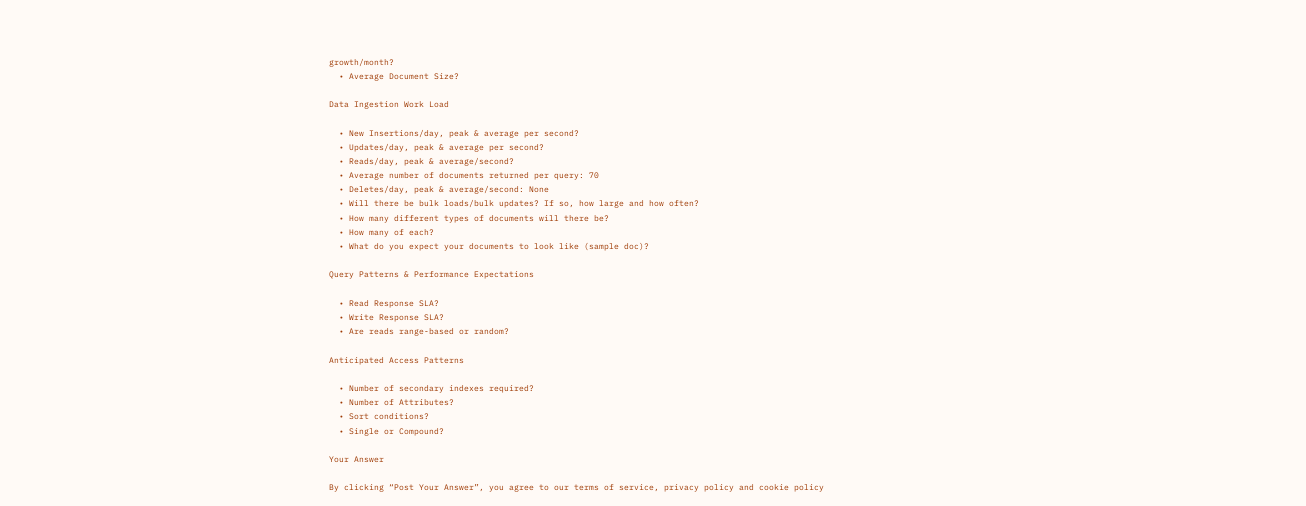growth/month?
  • Average Document Size?

Data Ingestion Work Load

  • New Insertions/day, peak & average per second?
  • Updates/day, peak & average per second?
  • Reads/day, peak & average/second?
  • Average number of documents returned per query: 70
  • Deletes/day, peak & average/second: None
  • Will there be bulk loads/bulk updates? If so, how large and how often?
  • How many different types of documents will there be?
  • How many of each?
  • What do you expect your documents to look like (sample doc)?

Query Patterns & Performance Expectations

  • Read Response SLA?
  • Write Response SLA?
  • Are reads range-based or random?

Anticipated Access Patterns

  • Number of secondary indexes required?
  • Number of Attributes?
  • Sort conditions?
  • Single or Compound?

Your Answer

By clicking “Post Your Answer”, you agree to our terms of service, privacy policy and cookie policy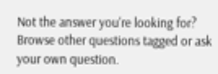Not the answer you're looking for? Browse other questions tagged or ask your own question.